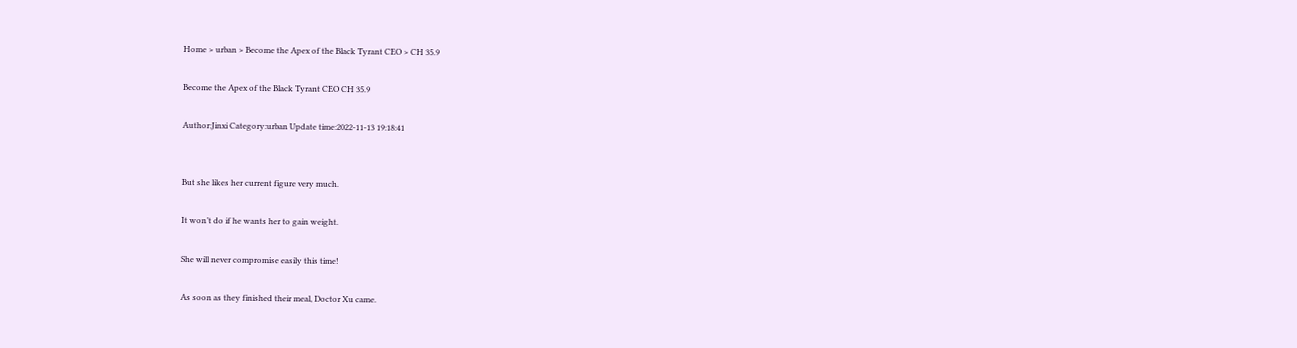Home > urban > Become the Apex of the Black Tyrant CEO > CH 35.9

Become the Apex of the Black Tyrant CEO CH 35.9

Author:Jinxi Category:urban Update time:2022-11-13 19:18:41


But she likes her current figure very much.

It won’t do if he wants her to gain weight.

She will never compromise easily this time!

As soon as they finished their meal, Doctor Xu came.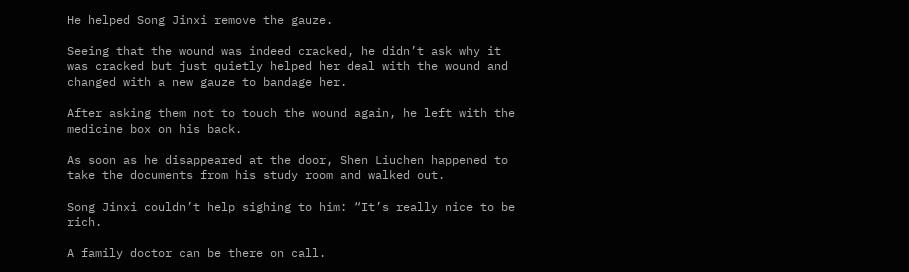He helped Song Jinxi remove the gauze.

Seeing that the wound was indeed cracked, he didn’t ask why it was cracked but just quietly helped her deal with the wound and changed with a new gauze to bandage her.

After asking them not to touch the wound again, he left with the medicine box on his back.

As soon as he disappeared at the door, Shen Liuchen happened to take the documents from his study room and walked out.

Song Jinxi couldn’t help sighing to him: “It’s really nice to be rich.

A family doctor can be there on call.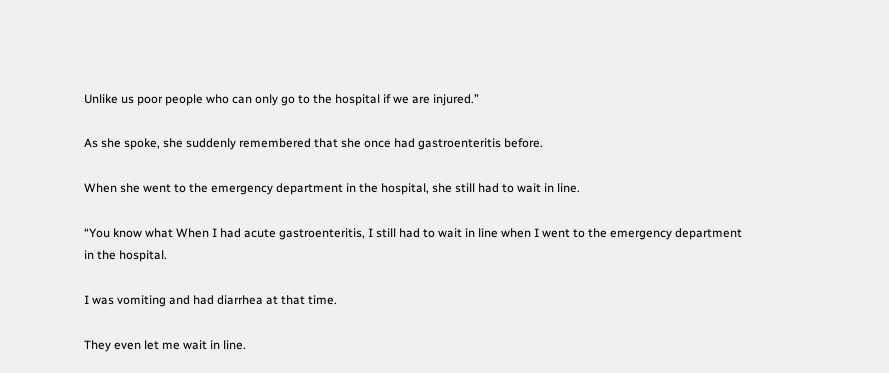Unlike us poor people who can only go to the hospital if we are injured.”

As she spoke, she suddenly remembered that she once had gastroenteritis before.

When she went to the emergency department in the hospital, she still had to wait in line.

“You know what When I had acute gastroenteritis, I still had to wait in line when I went to the emergency department in the hospital.

I was vomiting and had diarrhea at that time.

They even let me wait in line.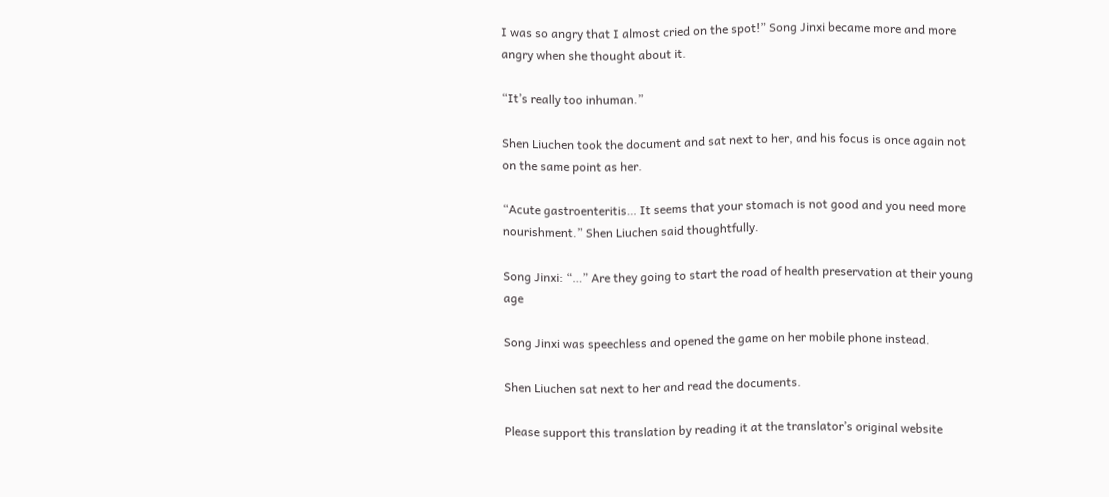I was so angry that I almost cried on the spot!” Song Jinxi became more and more angry when she thought about it.

“It’s really too inhuman.”

Shen Liuchen took the document and sat next to her, and his focus is once again not on the same point as her.

“Acute gastroenteritis… It seems that your stomach is not good and you need more nourishment.” Shen Liuchen said thoughtfully.

Song Jinxi: “…” Are they going to start the road of health preservation at their young age

Song Jinxi was speechless and opened the game on her mobile phone instead.

Shen Liuchen sat next to her and read the documents.

Please support this translation by reading it at the translator’s original website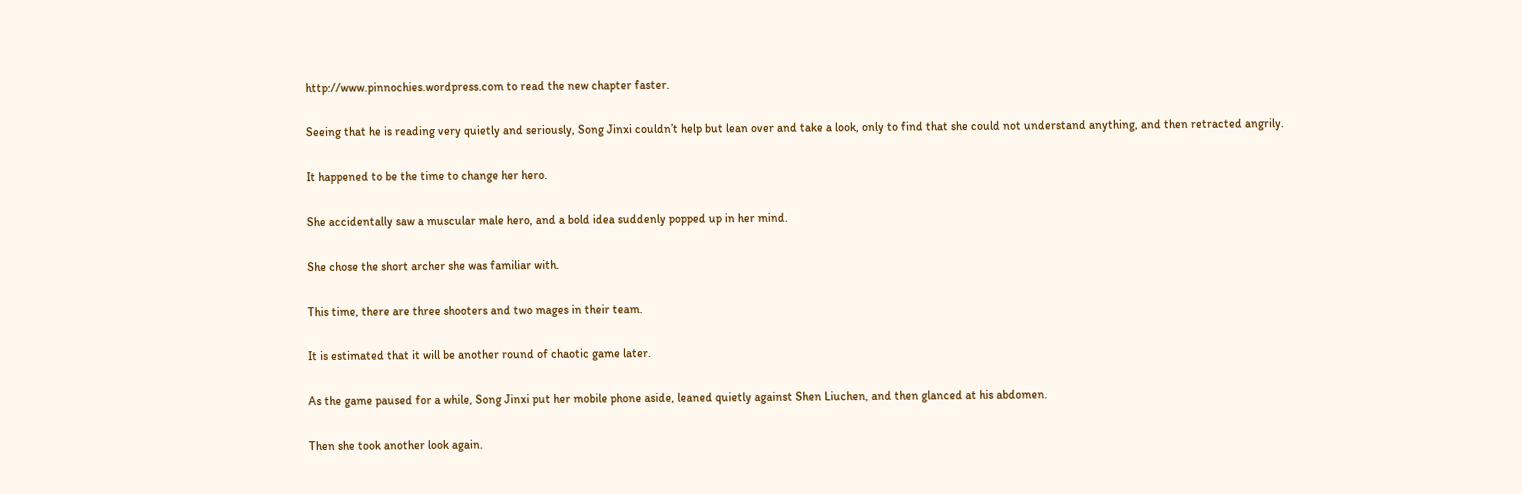http://www.pinnochies.wordpress.com to read the new chapter faster.

Seeing that he is reading very quietly and seriously, Song Jinxi couldn’t help but lean over and take a look, only to find that she could not understand anything, and then retracted angrily.

It happened to be the time to change her hero.

She accidentally saw a muscular male hero, and a bold idea suddenly popped up in her mind.

She chose the short archer she was familiar with.

This time, there are three shooters and two mages in their team.

It is estimated that it will be another round of chaotic game later.

As the game paused for a while, Song Jinxi put her mobile phone aside, leaned quietly against Shen Liuchen, and then glanced at his abdomen.

Then she took another look again.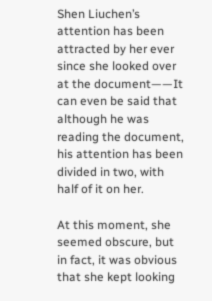Shen Liuchen’s attention has been attracted by her ever since she looked over at the document——It can even be said that although he was reading the document, his attention has been divided in two, with half of it on her.

At this moment, she seemed obscure, but in fact, it was obvious that she kept looking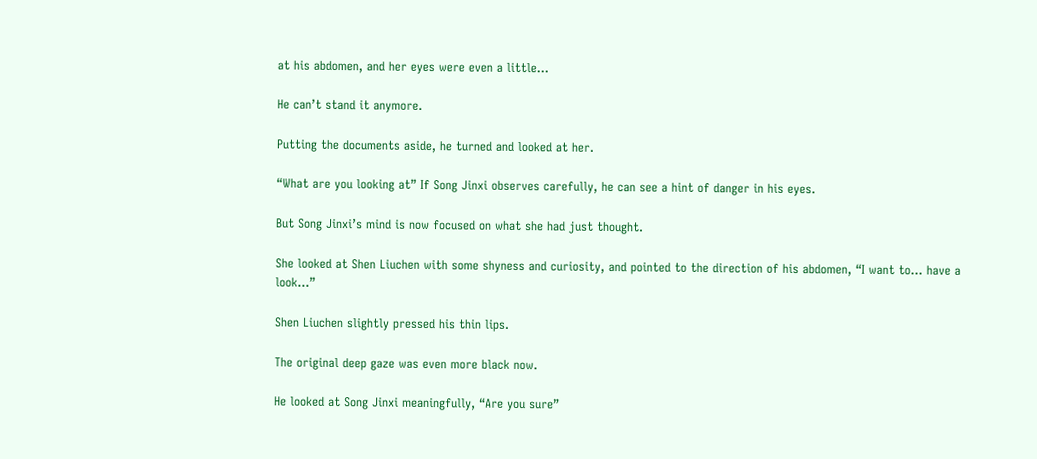at his abdomen, and her eyes were even a little…

He can’t stand it anymore.

Putting the documents aside, he turned and looked at her.

“What are you looking at” If Song Jinxi observes carefully, he can see a hint of danger in his eyes.

But Song Jinxi’s mind is now focused on what she had just thought.

She looked at Shen Liuchen with some shyness and curiosity, and pointed to the direction of his abdomen, “I want to… have a look…”

Shen Liuchen slightly pressed his thin lips.

The original deep gaze was even more black now.

He looked at Song Jinxi meaningfully, “Are you sure”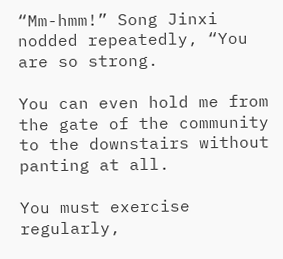“Mm-hmm!” Song Jinxi nodded repeatedly, “You are so strong.

You can even hold me from the gate of the community to the downstairs without panting at all.

You must exercise regularly,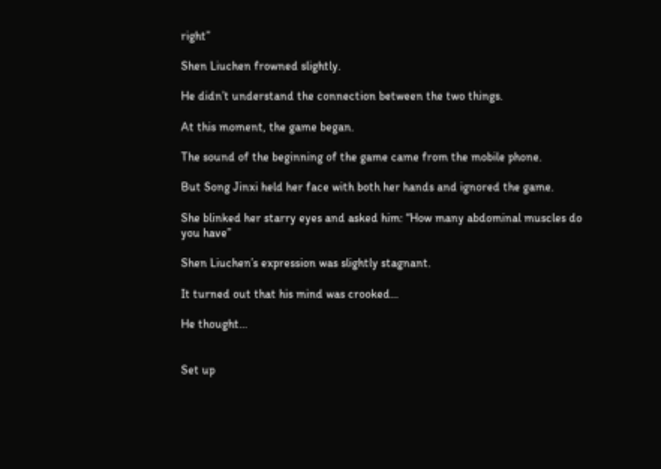right”

Shen Liuchen frowned slightly.

He didn’t understand the connection between the two things.

At this moment, the game began.

The sound of the beginning of the game came from the mobile phone.

But Song Jinxi held her face with both her hands and ignored the game.

She blinked her starry eyes and asked him: “How many abdominal muscles do you have”

Shen Liuchen’s expression was slightly stagnant.

It turned out that his mind was crooked…

He thought…


Set up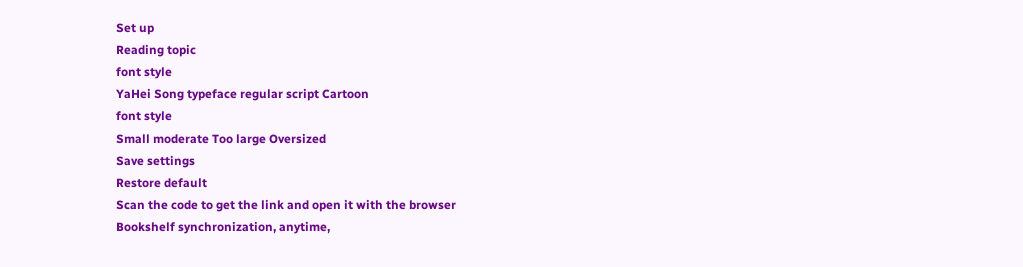Set up
Reading topic
font style
YaHei Song typeface regular script Cartoon
font style
Small moderate Too large Oversized
Save settings
Restore default
Scan the code to get the link and open it with the browser
Bookshelf synchronization, anytime,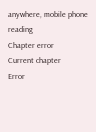anywhere, mobile phone reading
Chapter error
Current chapter
Error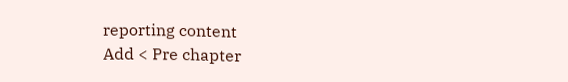reporting content
Add < Pre chapter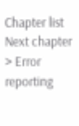Chapter list Next chapter > Error reporting